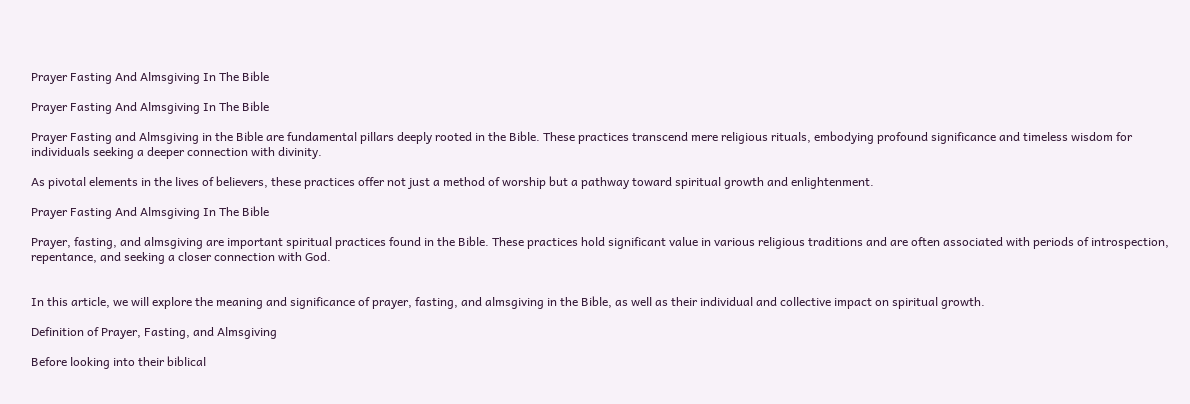Prayer Fasting And Almsgiving In The Bible

Prayer Fasting And Almsgiving In The Bible

Prayer Fasting and Almsgiving in the Bible are fundamental pillars deeply rooted in the Bible. These practices transcend mere religious rituals, embodying profound significance and timeless wisdom for individuals seeking a deeper connection with divinity.

As pivotal elements in the lives of believers, these practices offer not just a method of worship but a pathway toward spiritual growth and enlightenment.

Prayer Fasting And Almsgiving In The Bible

Prayer, fasting, and almsgiving are important spiritual practices found in the Bible. These practices hold significant value in various religious traditions and are often associated with periods of introspection, repentance, and seeking a closer connection with God.


In this article, we will explore the meaning and significance of prayer, fasting, and almsgiving in the Bible, as well as their individual and collective impact on spiritual growth.

Definition of Prayer, Fasting, and Almsgiving

Before looking into their biblical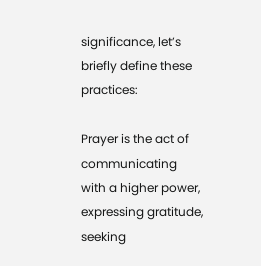significance, let’s briefly define these practices:

Prayer is the act of communicating with a higher power, expressing gratitude, seeking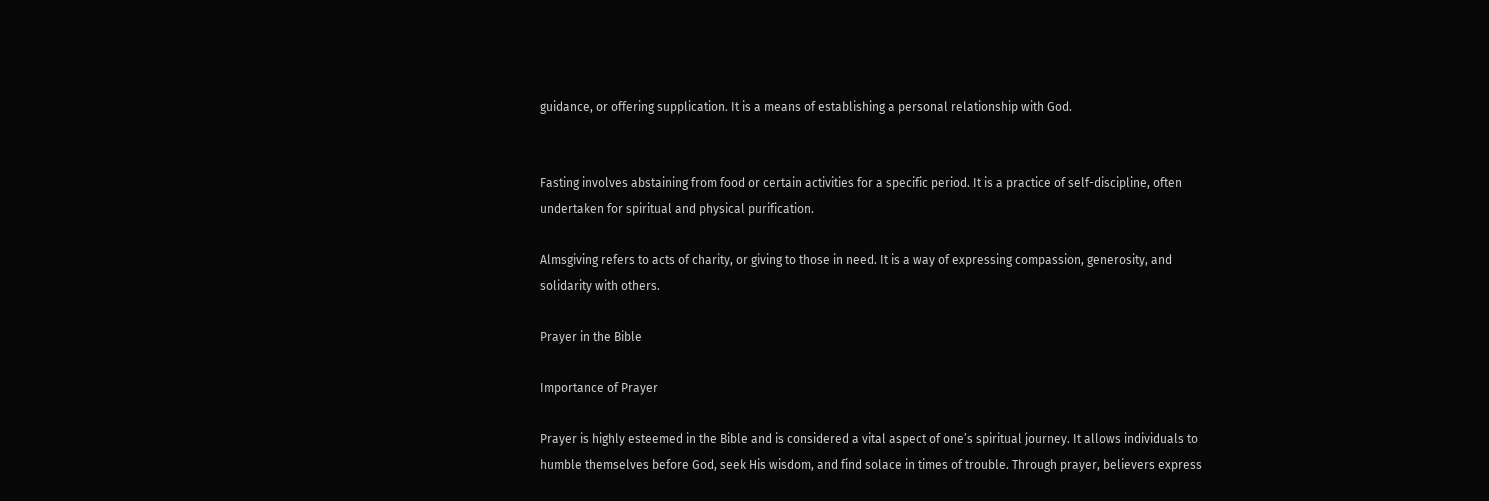guidance, or offering supplication. It is a means of establishing a personal relationship with God.


Fasting involves abstaining from food or certain activities for a specific period. It is a practice of self-discipline, often undertaken for spiritual and physical purification.

Almsgiving refers to acts of charity, or giving to those in need. It is a way of expressing compassion, generosity, and solidarity with others.

Prayer in the Bible

Importance of Prayer

Prayer is highly esteemed in the Bible and is considered a vital aspect of one’s spiritual journey. It allows individuals to humble themselves before God, seek His wisdom, and find solace in times of trouble. Through prayer, believers express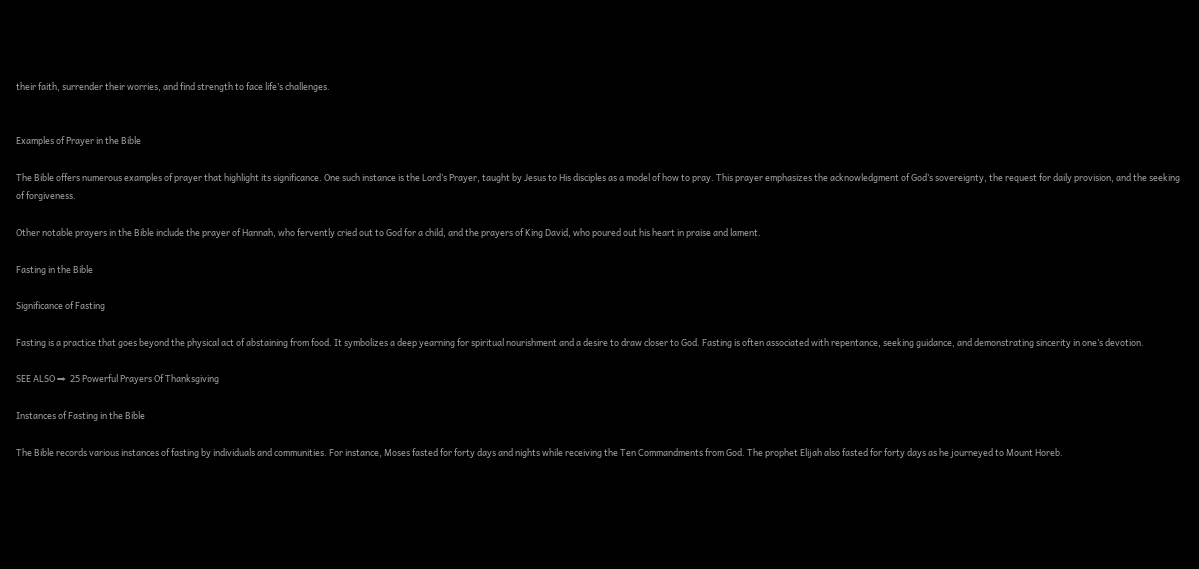their faith, surrender their worries, and find strength to face life’s challenges.


Examples of Prayer in the Bible

The Bible offers numerous examples of prayer that highlight its significance. One such instance is the Lord’s Prayer, taught by Jesus to His disciples as a model of how to pray. This prayer emphasizes the acknowledgment of God’s sovereignty, the request for daily provision, and the seeking of forgiveness.

Other notable prayers in the Bible include the prayer of Hannah, who fervently cried out to God for a child, and the prayers of King David, who poured out his heart in praise and lament.

Fasting in the Bible

Significance of Fasting

Fasting is a practice that goes beyond the physical act of abstaining from food. It symbolizes a deep yearning for spiritual nourishment and a desire to draw closer to God. Fasting is often associated with repentance, seeking guidance, and demonstrating sincerity in one’s devotion.

SEE ALSO ⇒  25 Powerful Prayers Of Thanksgiving

Instances of Fasting in the Bible

The Bible records various instances of fasting by individuals and communities. For instance, Moses fasted for forty days and nights while receiving the Ten Commandments from God. The prophet Elijah also fasted for forty days as he journeyed to Mount Horeb.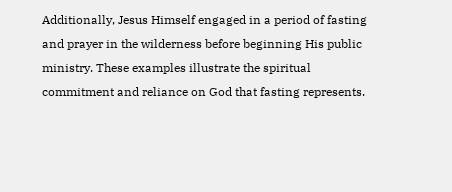Additionally, Jesus Himself engaged in a period of fasting and prayer in the wilderness before beginning His public ministry. These examples illustrate the spiritual commitment and reliance on God that fasting represents.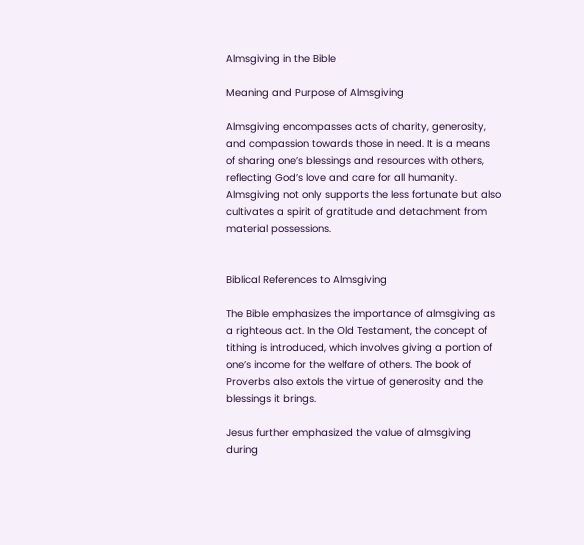Almsgiving in the Bible

Meaning and Purpose of Almsgiving

Almsgiving encompasses acts of charity, generosity, and compassion towards those in need. It is a means of sharing one’s blessings and resources with others, reflecting God’s love and care for all humanity. Almsgiving not only supports the less fortunate but also cultivates a spirit of gratitude and detachment from material possessions.


Biblical References to Almsgiving

The Bible emphasizes the importance of almsgiving as a righteous act. In the Old Testament, the concept of tithing is introduced, which involves giving a portion of one’s income for the welfare of others. The book of Proverbs also extols the virtue of generosity and the blessings it brings.

Jesus further emphasized the value of almsgiving during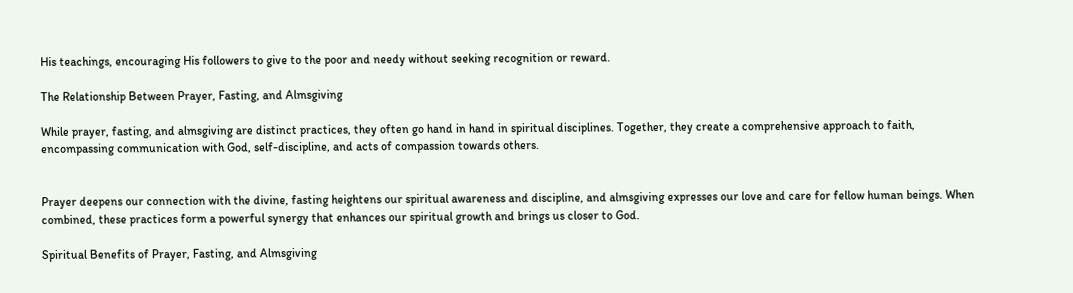His teachings, encouraging His followers to give to the poor and needy without seeking recognition or reward.

The Relationship Between Prayer, Fasting, and Almsgiving

While prayer, fasting, and almsgiving are distinct practices, they often go hand in hand in spiritual disciplines. Together, they create a comprehensive approach to faith, encompassing communication with God, self-discipline, and acts of compassion towards others.


Prayer deepens our connection with the divine, fasting heightens our spiritual awareness and discipline, and almsgiving expresses our love and care for fellow human beings. When combined, these practices form a powerful synergy that enhances our spiritual growth and brings us closer to God.

Spiritual Benefits of Prayer, Fasting, and Almsgiving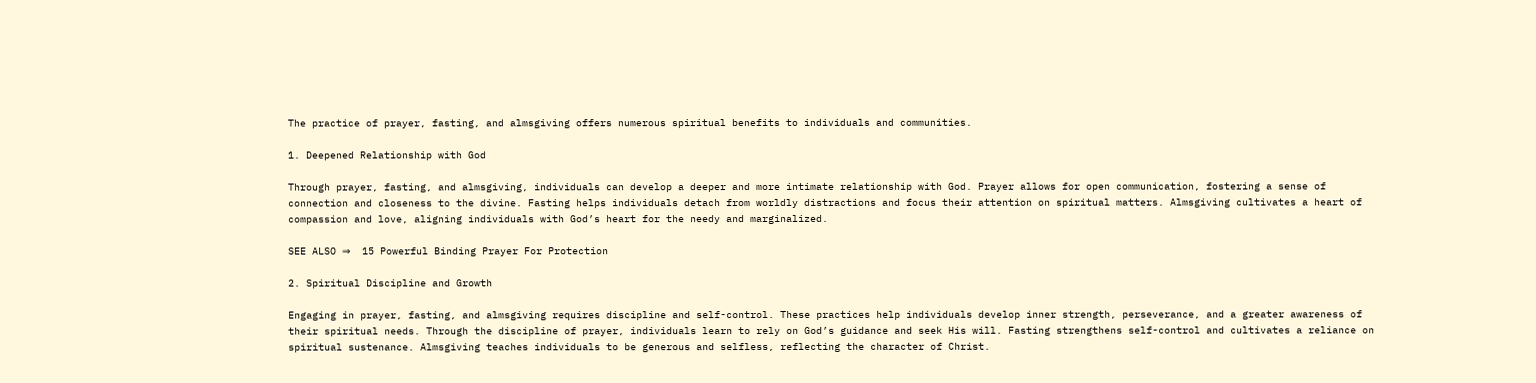The practice of prayer, fasting, and almsgiving offers numerous spiritual benefits to individuals and communities.

1. Deepened Relationship with God

Through prayer, fasting, and almsgiving, individuals can develop a deeper and more intimate relationship with God. Prayer allows for open communication, fostering a sense of connection and closeness to the divine. Fasting helps individuals detach from worldly distractions and focus their attention on spiritual matters. Almsgiving cultivates a heart of compassion and love, aligning individuals with God’s heart for the needy and marginalized.

SEE ALSO ⇒  15 Powerful Binding Prayer For Protection

2. Spiritual Discipline and Growth

Engaging in prayer, fasting, and almsgiving requires discipline and self-control. These practices help individuals develop inner strength, perseverance, and a greater awareness of their spiritual needs. Through the discipline of prayer, individuals learn to rely on God’s guidance and seek His will. Fasting strengthens self-control and cultivates a reliance on spiritual sustenance. Almsgiving teaches individuals to be generous and selfless, reflecting the character of Christ.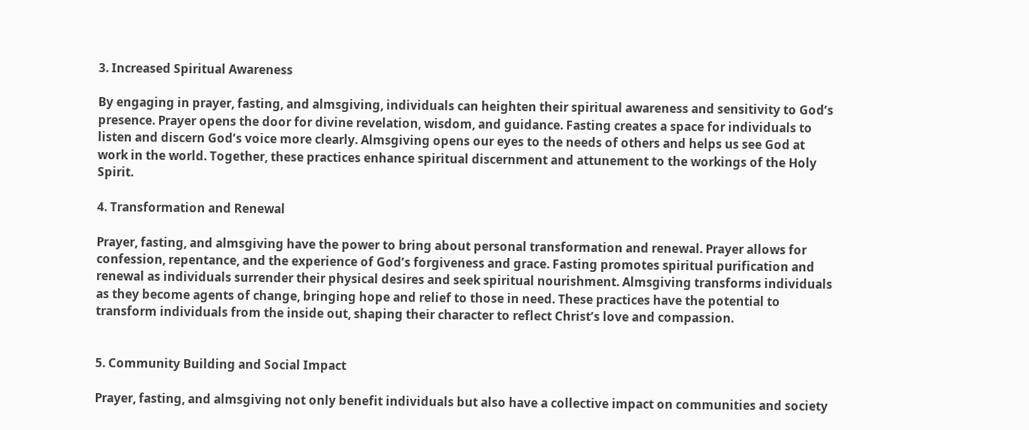3. Increased Spiritual Awareness

By engaging in prayer, fasting, and almsgiving, individuals can heighten their spiritual awareness and sensitivity to God’s presence. Prayer opens the door for divine revelation, wisdom, and guidance. Fasting creates a space for individuals to listen and discern God’s voice more clearly. Almsgiving opens our eyes to the needs of others and helps us see God at work in the world. Together, these practices enhance spiritual discernment and attunement to the workings of the Holy Spirit.

4. Transformation and Renewal

Prayer, fasting, and almsgiving have the power to bring about personal transformation and renewal. Prayer allows for confession, repentance, and the experience of God’s forgiveness and grace. Fasting promotes spiritual purification and renewal as individuals surrender their physical desires and seek spiritual nourishment. Almsgiving transforms individuals as they become agents of change, bringing hope and relief to those in need. These practices have the potential to transform individuals from the inside out, shaping their character to reflect Christ’s love and compassion.


5. Community Building and Social Impact

Prayer, fasting, and almsgiving not only benefit individuals but also have a collective impact on communities and society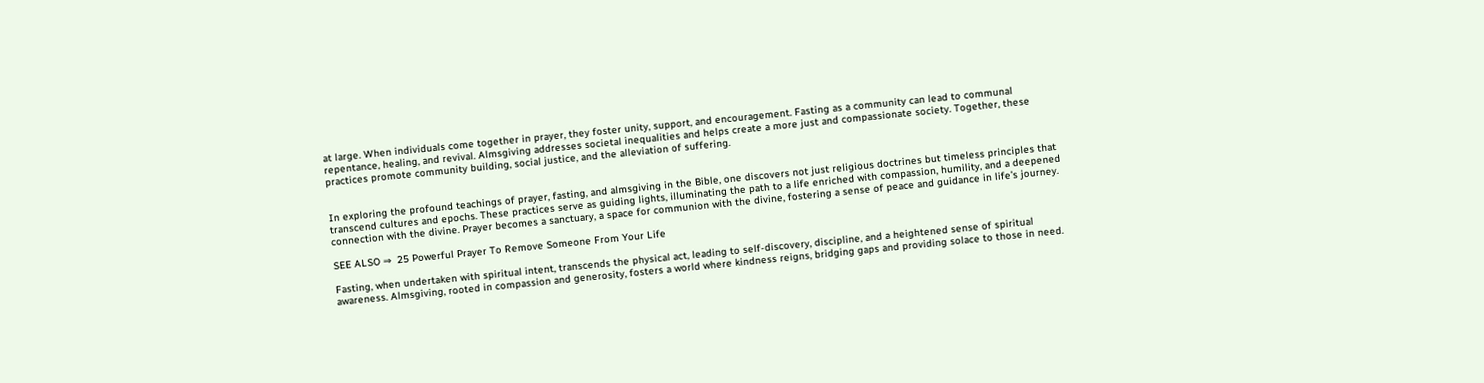at large. When individuals come together in prayer, they foster unity, support, and encouragement. Fasting as a community can lead to communal repentance, healing, and revival. Almsgiving addresses societal inequalities and helps create a more just and compassionate society. Together, these practices promote community building, social justice, and the alleviation of suffering.


In exploring the profound teachings of prayer, fasting, and almsgiving in the Bible, one discovers not just religious doctrines but timeless principles that transcend cultures and epochs. These practices serve as guiding lights, illuminating the path to a life enriched with compassion, humility, and a deepened connection with the divine. Prayer becomes a sanctuary, a space for communion with the divine, fostering a sense of peace and guidance in life’s journey.

SEE ALSO ⇒  25 Powerful Prayer To Remove Someone From Your Life

Fasting, when undertaken with spiritual intent, transcends the physical act, leading to self-discovery, discipline, and a heightened sense of spiritual awareness. Almsgiving, rooted in compassion and generosity, fosters a world where kindness reigns, bridging gaps and providing solace to those in need.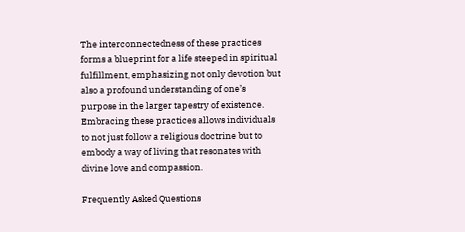The interconnectedness of these practices forms a blueprint for a life steeped in spiritual fulfillment, emphasizing not only devotion but also a profound understanding of one’s purpose in the larger tapestry of existence. Embracing these practices allows individuals to not just follow a religious doctrine but to embody a way of living that resonates with divine love and compassion.

Frequently Asked Questions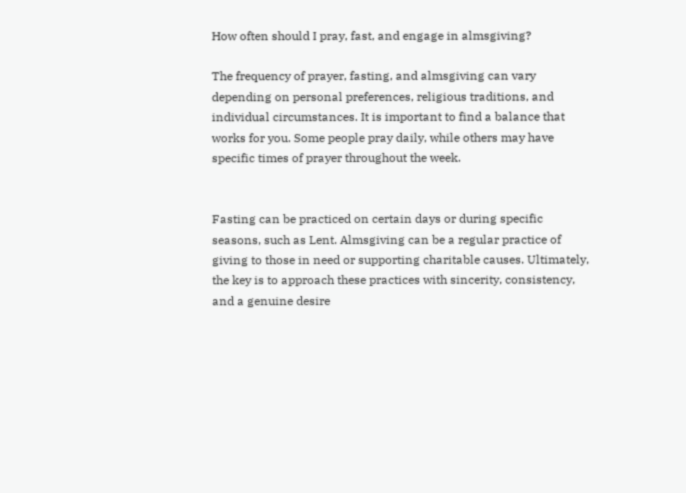How often should I pray, fast, and engage in almsgiving?

The frequency of prayer, fasting, and almsgiving can vary depending on personal preferences, religious traditions, and individual circumstances. It is important to find a balance that works for you. Some people pray daily, while others may have specific times of prayer throughout the week.


Fasting can be practiced on certain days or during specific seasons, such as Lent. Almsgiving can be a regular practice of giving to those in need or supporting charitable causes. Ultimately, the key is to approach these practices with sincerity, consistency, and a genuine desire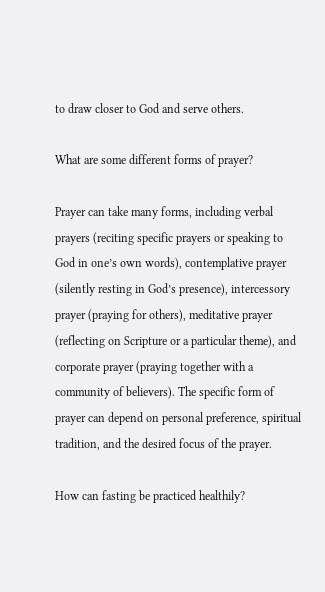to draw closer to God and serve others.

What are some different forms of prayer?

Prayer can take many forms, including verbal prayers (reciting specific prayers or speaking to God in one’s own words), contemplative prayer (silently resting in God’s presence), intercessory prayer (praying for others), meditative prayer (reflecting on Scripture or a particular theme), and corporate prayer (praying together with a community of believers). The specific form of prayer can depend on personal preference, spiritual tradition, and the desired focus of the prayer.

How can fasting be practiced healthily?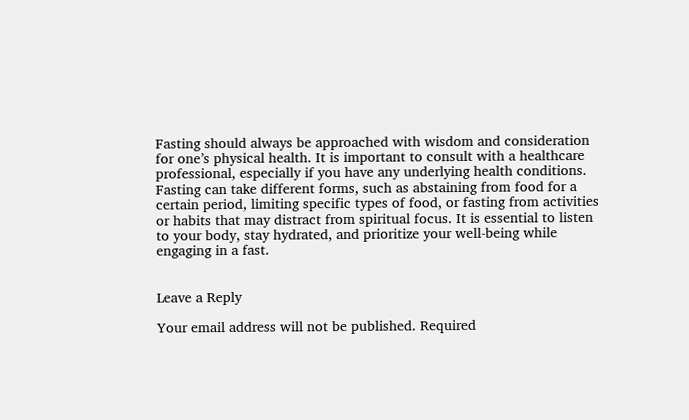Fasting should always be approached with wisdom and consideration for one’s physical health. It is important to consult with a healthcare professional, especially if you have any underlying health conditions. Fasting can take different forms, such as abstaining from food for a certain period, limiting specific types of food, or fasting from activities or habits that may distract from spiritual focus. It is essential to listen to your body, stay hydrated, and prioritize your well-being while engaging in a fast.


Leave a Reply

Your email address will not be published. Required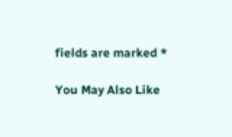fields are marked *

You May Also Like